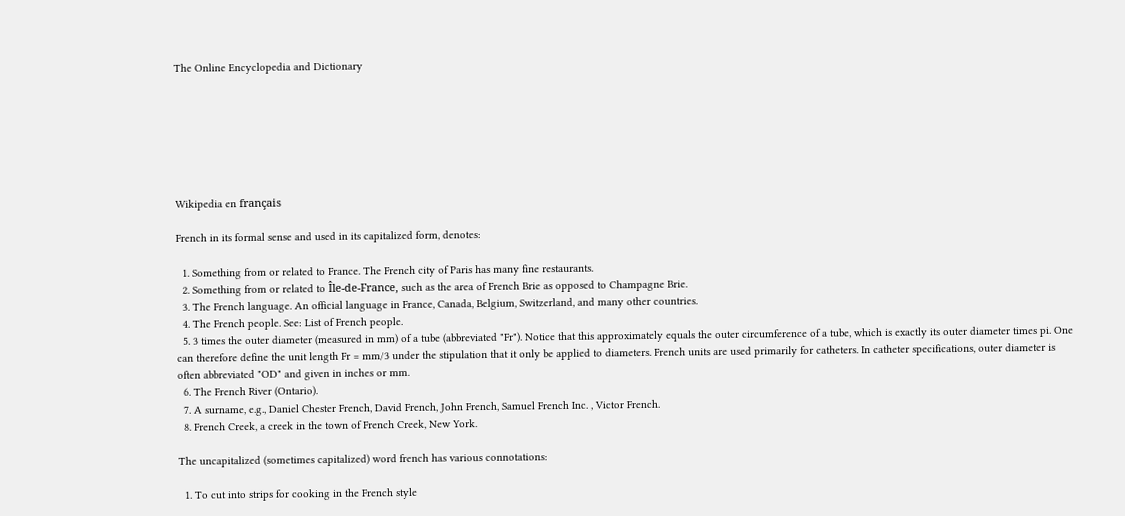The Online Encyclopedia and Dictionary







Wikipedia en français

French in its formal sense and used in its capitalized form, denotes:

  1. Something from or related to France. The French city of Paris has many fine restaurants.
  2. Something from or related to Île-de-France, such as the area of French Brie as opposed to Champagne Brie.
  3. The French language. An official language in France, Canada, Belgium, Switzerland, and many other countries.
  4. The French people. See: List of French people.
  5. 3 times the outer diameter (measured in mm) of a tube (abbreviated "Fr"). Notice that this approximately equals the outer circumference of a tube, which is exactly its outer diameter times pi. One can therefore define the unit length Fr = mm/3 under the stipulation that it only be applied to diameters. French units are used primarily for catheters. In catheter specifications, outer diameter is often abbreviated "OD" and given in inches or mm.
  6. The French River (Ontario).
  7. A surname, e.g., Daniel Chester French, David French, John French, Samuel French Inc. , Victor French.
  8. French Creek, a creek in the town of French Creek, New York.

The uncapitalized (sometimes capitalized) word french has various connotations:

  1. To cut into strips for cooking in the French style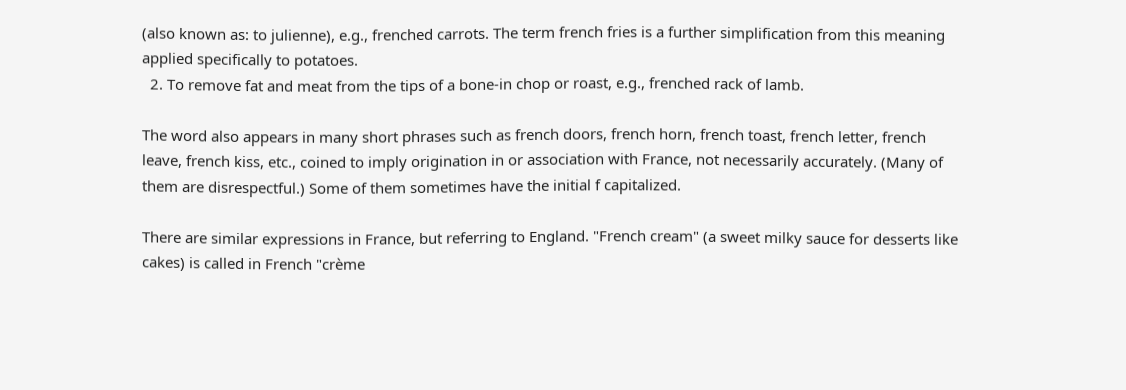(also known as: to julienne), e.g., frenched carrots. The term french fries is a further simplification from this meaning applied specifically to potatoes.
  2. To remove fat and meat from the tips of a bone-in chop or roast, e.g., frenched rack of lamb.

The word also appears in many short phrases such as french doors, french horn, french toast, french letter, french leave, french kiss, etc., coined to imply origination in or association with France, not necessarily accurately. (Many of them are disrespectful.) Some of them sometimes have the initial f capitalized.

There are similar expressions in France, but referring to England. "French cream" (a sweet milky sauce for desserts like cakes) is called in French "crème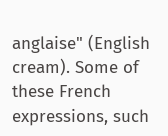anglaise" (English cream). Some of these French expressions, such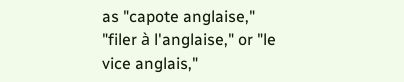as "capote anglaise," "filer à l'anglaise," or "le vice anglais,"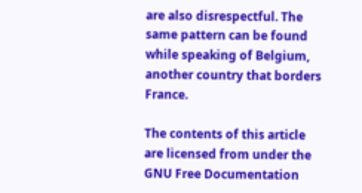are also disrespectful. The same pattern can be found while speaking of Belgium, another country that borders France.

The contents of this article are licensed from under the GNU Free Documentation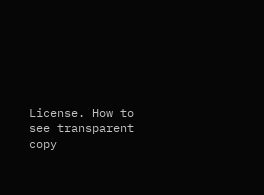License. How to see transparent copy